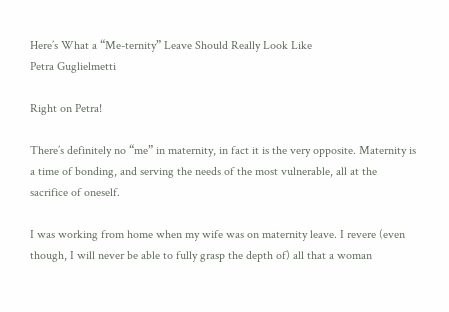Here’s What a “Me-ternity” Leave Should Really Look Like
Petra Guglielmetti

Right on Petra!

There’s definitely no “me” in maternity, in fact it is the very opposite. Maternity is a time of bonding, and serving the needs of the most vulnerable, all at the sacrifice of oneself.

I was working from home when my wife was on maternity leave. I revere (even though, I will never be able to fully grasp the depth of) all that a woman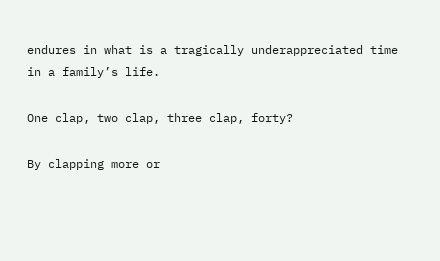endures in what is a tragically underappreciated time in a family’s life.

One clap, two clap, three clap, forty?

By clapping more or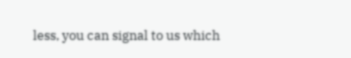less, you can signal to us which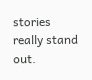stories really stand out.